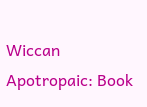Wiccan Apotropaic: Book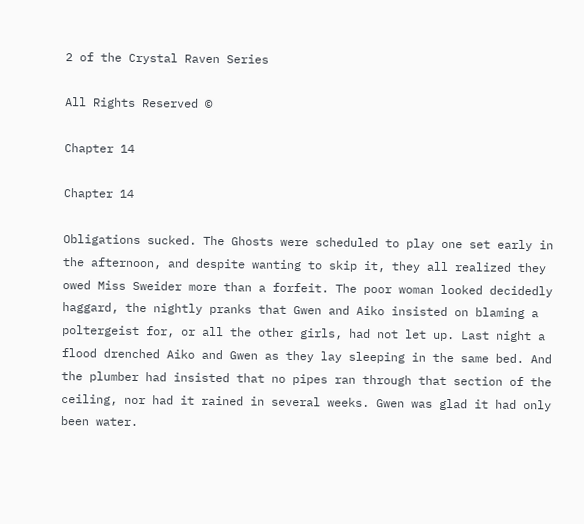2 of the Crystal Raven Series

All Rights Reserved ©

Chapter 14

Chapter 14

Obligations sucked. The Ghosts were scheduled to play one set early in the afternoon, and despite wanting to skip it, they all realized they owed Miss Sweider more than a forfeit. The poor woman looked decidedly haggard, the nightly pranks that Gwen and Aiko insisted on blaming a poltergeist for, or all the other girls, had not let up. Last night a flood drenched Aiko and Gwen as they lay sleeping in the same bed. And the plumber had insisted that no pipes ran through that section of the ceiling, nor had it rained in several weeks. Gwen was glad it had only been water.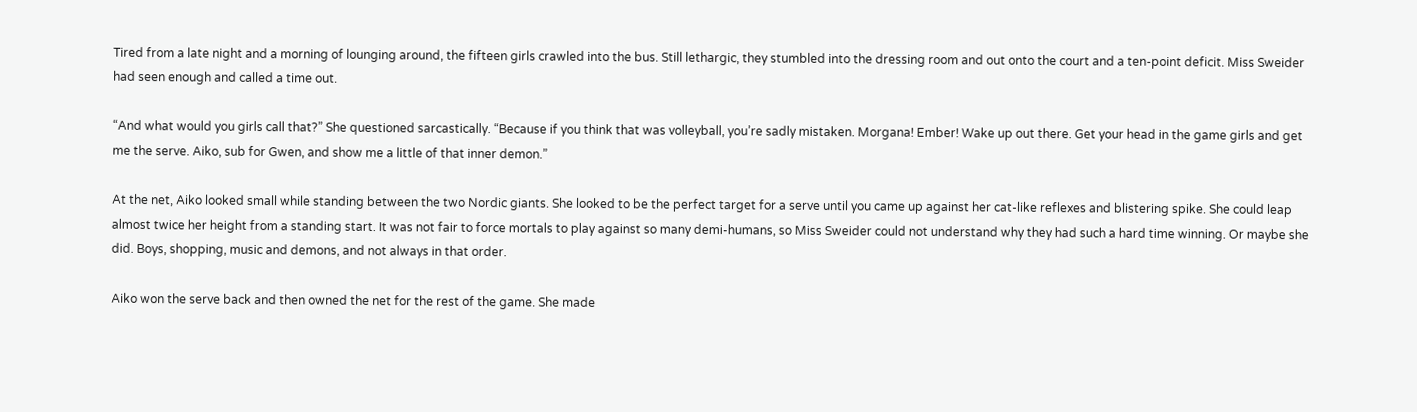Tired from a late night and a morning of lounging around, the fifteen girls crawled into the bus. Still lethargic, they stumbled into the dressing room and out onto the court and a ten-point deficit. Miss Sweider had seen enough and called a time out.

“And what would you girls call that?” She questioned sarcastically. “Because if you think that was volleyball, you’re sadly mistaken. Morgana! Ember! Wake up out there. Get your head in the game girls and get me the serve. Aiko, sub for Gwen, and show me a little of that inner demon.”

At the net, Aiko looked small while standing between the two Nordic giants. She looked to be the perfect target for a serve until you came up against her cat-like reflexes and blistering spike. She could leap almost twice her height from a standing start. It was not fair to force mortals to play against so many demi-humans, so Miss Sweider could not understand why they had such a hard time winning. Or maybe she did. Boys, shopping, music and demons, and not always in that order.

Aiko won the serve back and then owned the net for the rest of the game. She made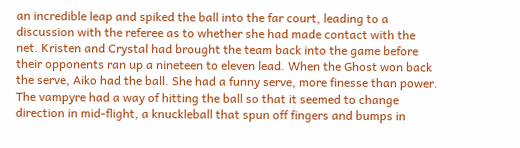an incredible leap and spiked the ball into the far court, leading to a discussion with the referee as to whether she had made contact with the net. Kristen and Crystal had brought the team back into the game before their opponents ran up a nineteen to eleven lead. When the Ghost won back the serve, Aiko had the ball. She had a funny serve, more finesse than power. The vampyre had a way of hitting the ball so that it seemed to change direction in mid-flight, a knuckleball that spun off fingers and bumps in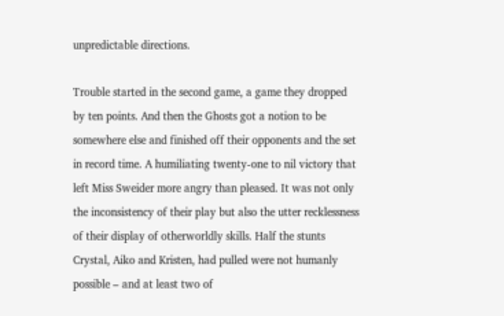unpredictable directions.

Trouble started in the second game, a game they dropped by ten points. And then the Ghosts got a notion to be somewhere else and finished off their opponents and the set in record time. A humiliating twenty-one to nil victory that left Miss Sweider more angry than pleased. It was not only the inconsistency of their play but also the utter recklessness of their display of otherworldly skills. Half the stunts Crystal, Aiko and Kristen, had pulled were not humanly possible – and at least two of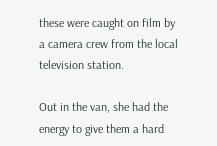these were caught on film by a camera crew from the local television station.

Out in the van, she had the energy to give them a hard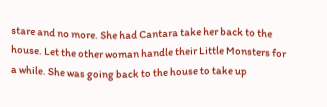stare and no more. She had Cantara take her back to the house. Let the other woman handle their Little Monsters for a while. She was going back to the house to take up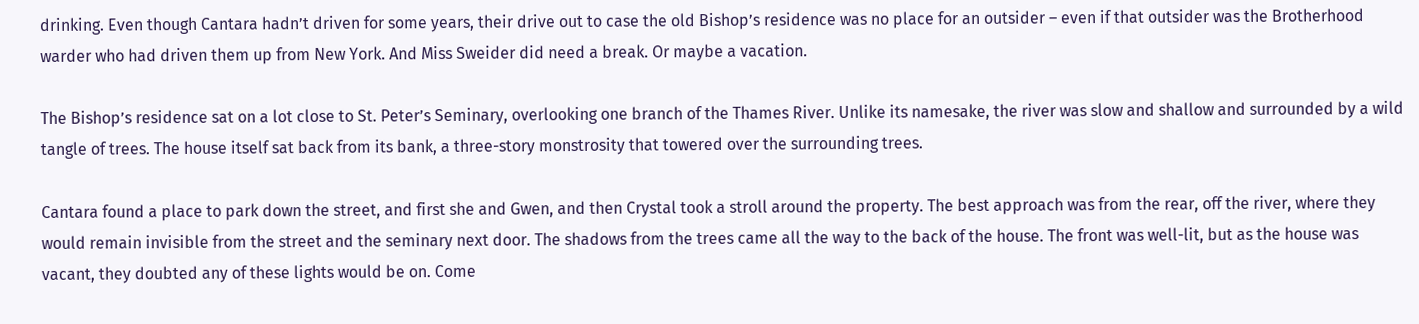drinking. Even though Cantara hadn’t driven for some years, their drive out to case the old Bishop’s residence was no place for an outsider – even if that outsider was the Brotherhood warder who had driven them up from New York. And Miss Sweider did need a break. Or maybe a vacation.

The Bishop’s residence sat on a lot close to St. Peter’s Seminary, overlooking one branch of the Thames River. Unlike its namesake, the river was slow and shallow and surrounded by a wild tangle of trees. The house itself sat back from its bank, a three-story monstrosity that towered over the surrounding trees.

Cantara found a place to park down the street, and first she and Gwen, and then Crystal took a stroll around the property. The best approach was from the rear, off the river, where they would remain invisible from the street and the seminary next door. The shadows from the trees came all the way to the back of the house. The front was well-lit, but as the house was vacant, they doubted any of these lights would be on. Come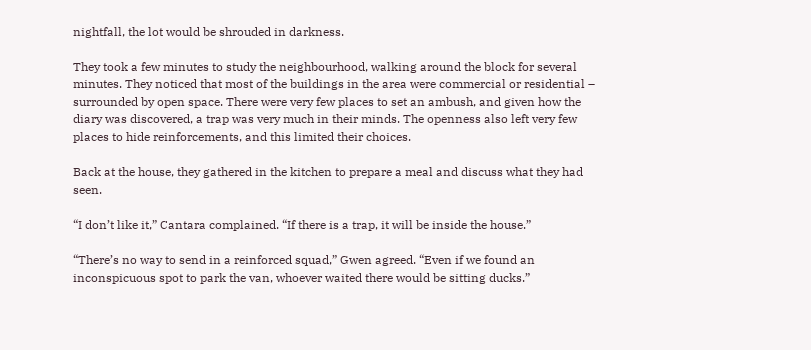nightfall, the lot would be shrouded in darkness.

They took a few minutes to study the neighbourhood, walking around the block for several minutes. They noticed that most of the buildings in the area were commercial or residential – surrounded by open space. There were very few places to set an ambush, and given how the diary was discovered, a trap was very much in their minds. The openness also left very few places to hide reinforcements, and this limited their choices.

Back at the house, they gathered in the kitchen to prepare a meal and discuss what they had seen.

“I don’t like it,” Cantara complained. “If there is a trap, it will be inside the house.”

“There’s no way to send in a reinforced squad,” Gwen agreed. “Even if we found an inconspicuous spot to park the van, whoever waited there would be sitting ducks.”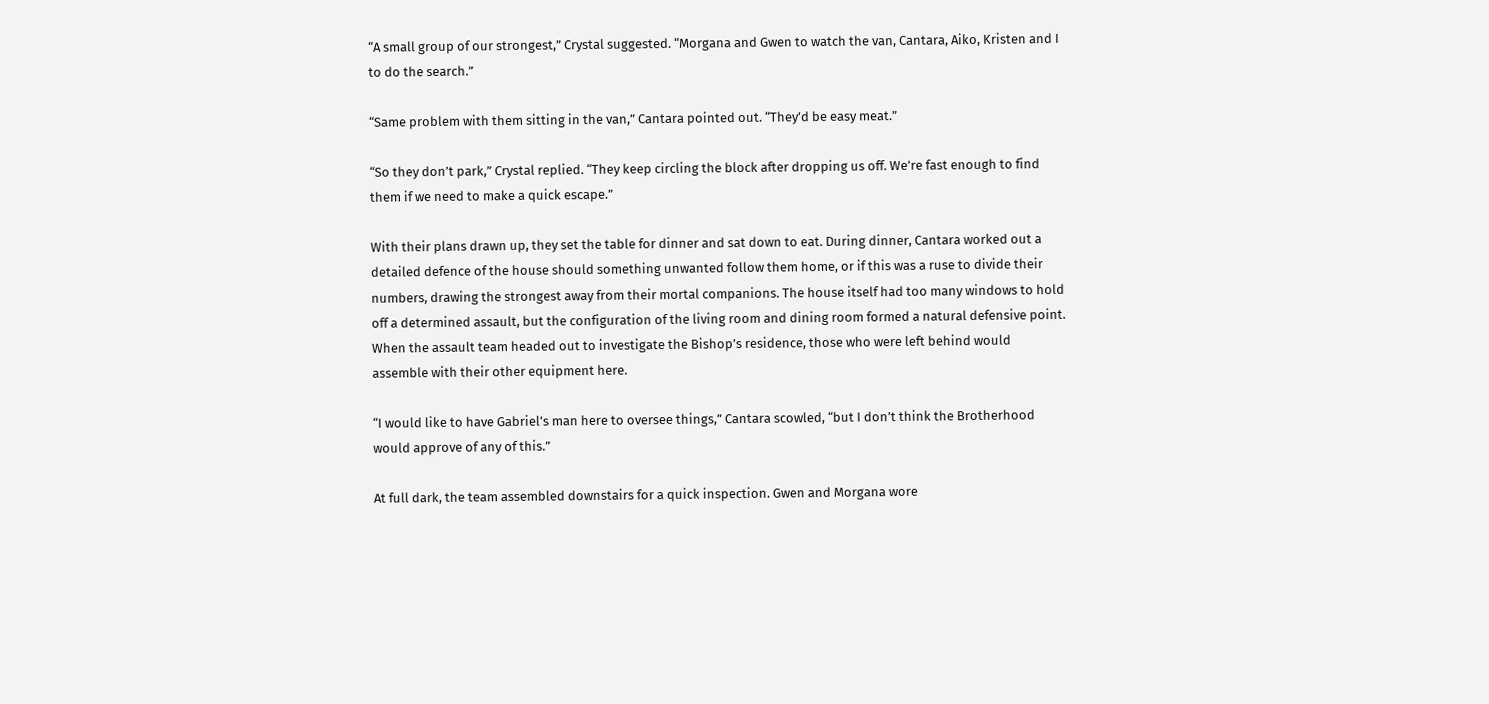“A small group of our strongest,” Crystal suggested. “Morgana and Gwen to watch the van, Cantara, Aiko, Kristen and I to do the search.”

“Same problem with them sitting in the van,” Cantara pointed out. “They’d be easy meat.”

“So they don’t park,” Crystal replied. “They keep circling the block after dropping us off. We’re fast enough to find them if we need to make a quick escape.”

With their plans drawn up, they set the table for dinner and sat down to eat. During dinner, Cantara worked out a detailed defence of the house should something unwanted follow them home, or if this was a ruse to divide their numbers, drawing the strongest away from their mortal companions. The house itself had too many windows to hold off a determined assault, but the configuration of the living room and dining room formed a natural defensive point. When the assault team headed out to investigate the Bishop’s residence, those who were left behind would assemble with their other equipment here.

“I would like to have Gabriel’s man here to oversee things,” Cantara scowled, “but I don’t think the Brotherhood would approve of any of this.”

At full dark, the team assembled downstairs for a quick inspection. Gwen and Morgana wore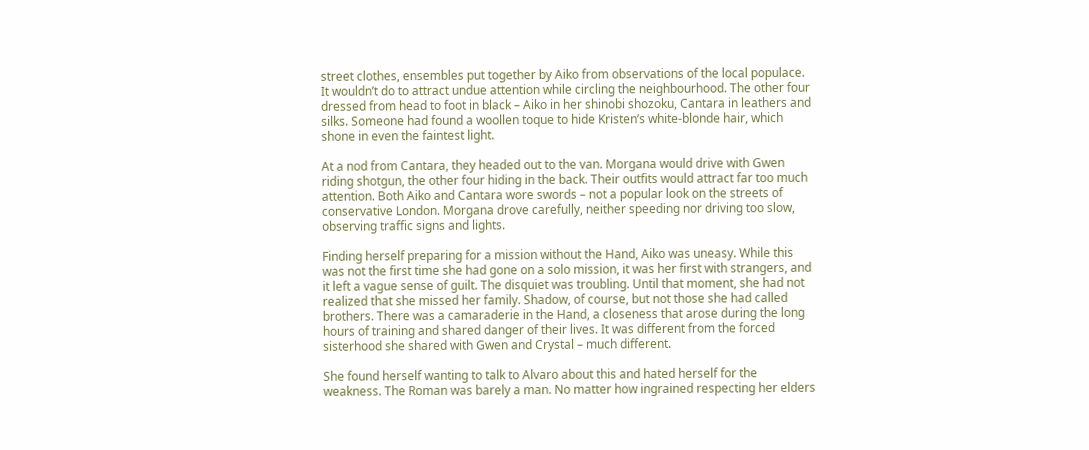street clothes, ensembles put together by Aiko from observations of the local populace. It wouldn’t do to attract undue attention while circling the neighbourhood. The other four dressed from head to foot in black – Aiko in her shinobi shozoku, Cantara in leathers and silks. Someone had found a woollen toque to hide Kristen’s white-blonde hair, which shone in even the faintest light.

At a nod from Cantara, they headed out to the van. Morgana would drive with Gwen riding shotgun, the other four hiding in the back. Their outfits would attract far too much attention. Both Aiko and Cantara wore swords – not a popular look on the streets of conservative London. Morgana drove carefully, neither speeding nor driving too slow, observing traffic signs and lights.

Finding herself preparing for a mission without the Hand, Aiko was uneasy. While this was not the first time she had gone on a solo mission, it was her first with strangers, and it left a vague sense of guilt. The disquiet was troubling. Until that moment, she had not realized that she missed her family. Shadow, of course, but not those she had called brothers. There was a camaraderie in the Hand, a closeness that arose during the long hours of training and shared danger of their lives. It was different from the forced sisterhood she shared with Gwen and Crystal – much different.

She found herself wanting to talk to Alvaro about this and hated herself for the weakness. The Roman was barely a man. No matter how ingrained respecting her elders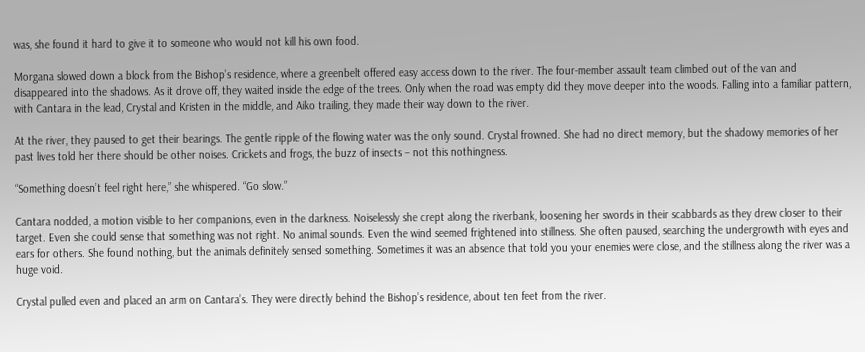was, she found it hard to give it to someone who would not kill his own food.

Morgana slowed down a block from the Bishop’s residence, where a greenbelt offered easy access down to the river. The four-member assault team climbed out of the van and disappeared into the shadows. As it drove off, they waited inside the edge of the trees. Only when the road was empty did they move deeper into the woods. Falling into a familiar pattern, with Cantara in the lead, Crystal and Kristen in the middle, and Aiko trailing, they made their way down to the river.

At the river, they paused to get their bearings. The gentle ripple of the flowing water was the only sound. Crystal frowned. She had no direct memory, but the shadowy memories of her past lives told her there should be other noises. Crickets and frogs, the buzz of insects – not this nothingness.

“Something doesn’t feel right here,” she whispered. “Go slow.”

Cantara nodded, a motion visible to her companions, even in the darkness. Noiselessly she crept along the riverbank, loosening her swords in their scabbards as they drew closer to their target. Even she could sense that something was not right. No animal sounds. Even the wind seemed frightened into stillness. She often paused, searching the undergrowth with eyes and ears for others. She found nothing, but the animals definitely sensed something. Sometimes it was an absence that told you your enemies were close, and the stillness along the river was a huge void.

Crystal pulled even and placed an arm on Cantara’s. They were directly behind the Bishop’s residence, about ten feet from the river.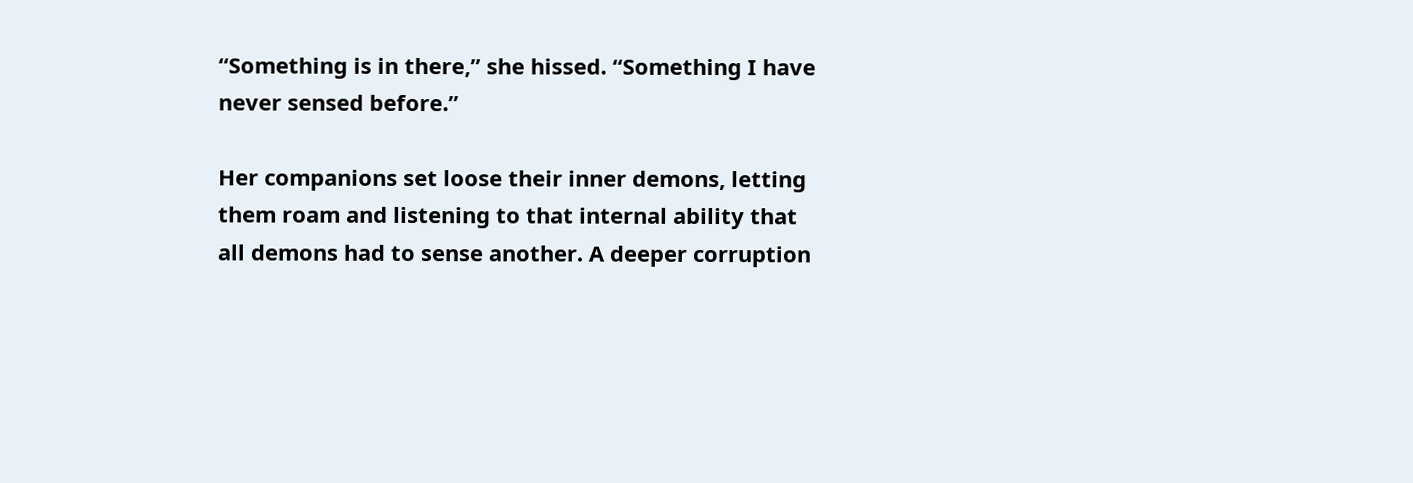“Something is in there,” she hissed. “Something I have never sensed before.”

Her companions set loose their inner demons, letting them roam and listening to that internal ability that all demons had to sense another. A deeper corruption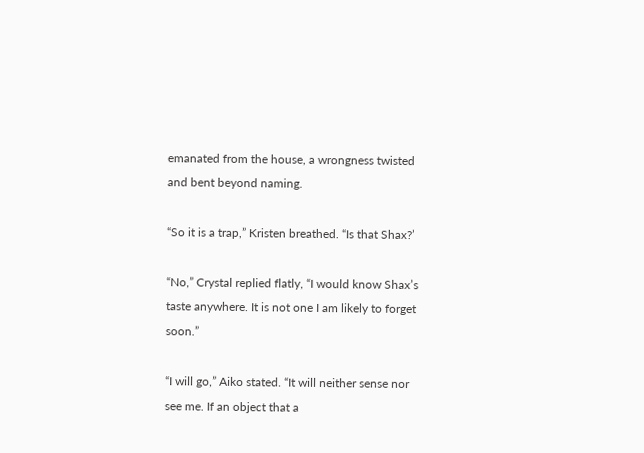emanated from the house, a wrongness twisted and bent beyond naming.

“So it is a trap,” Kristen breathed. “Is that Shax?’

“No,” Crystal replied flatly, “I would know Shax’s taste anywhere. It is not one I am likely to forget soon.”

“I will go,” Aiko stated. “It will neither sense nor see me. If an object that a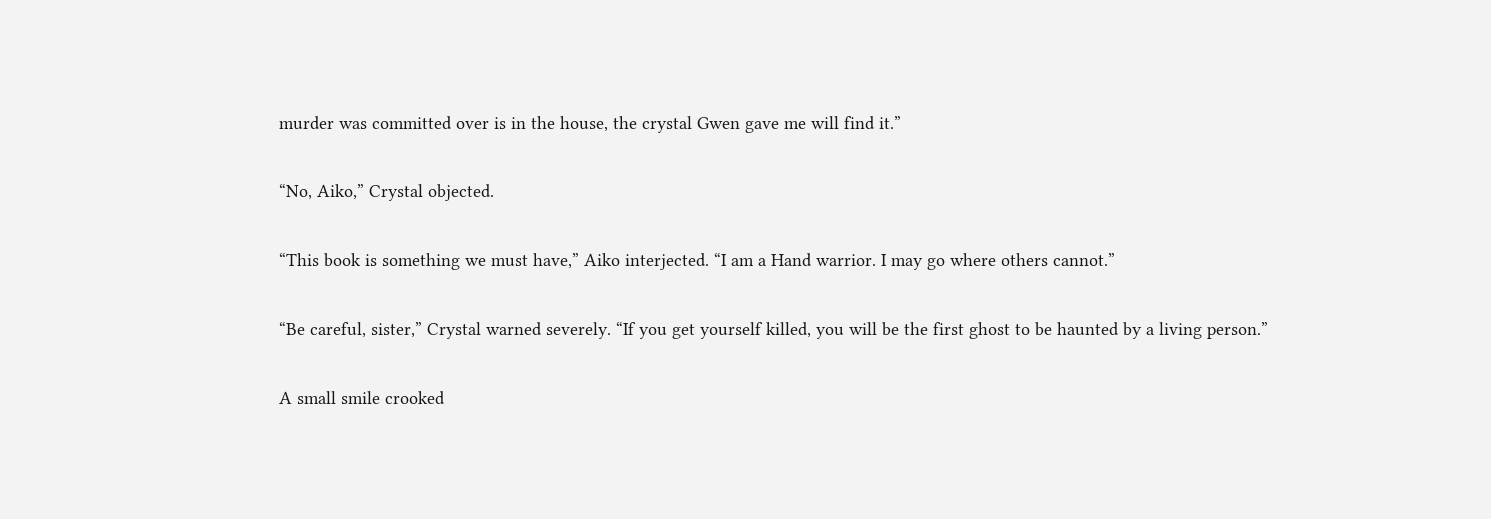murder was committed over is in the house, the crystal Gwen gave me will find it.”

“No, Aiko,” Crystal objected.

“This book is something we must have,” Aiko interjected. “I am a Hand warrior. I may go where others cannot.”

“Be careful, sister,” Crystal warned severely. “If you get yourself killed, you will be the first ghost to be haunted by a living person.”

A small smile crooked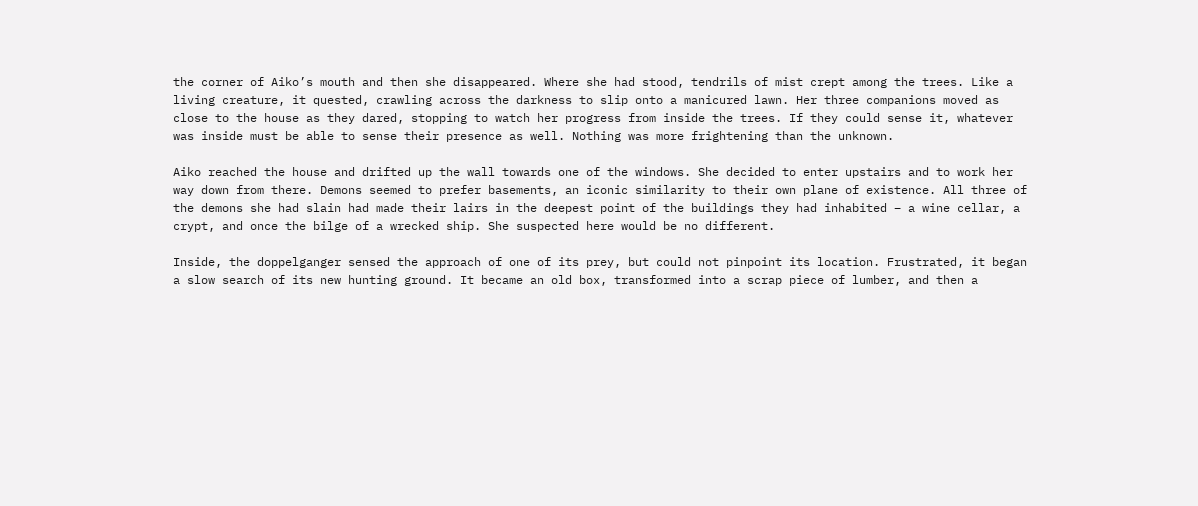the corner of Aiko’s mouth and then she disappeared. Where she had stood, tendrils of mist crept among the trees. Like a living creature, it quested, crawling across the darkness to slip onto a manicured lawn. Her three companions moved as close to the house as they dared, stopping to watch her progress from inside the trees. If they could sense it, whatever was inside must be able to sense their presence as well. Nothing was more frightening than the unknown.

Aiko reached the house and drifted up the wall towards one of the windows. She decided to enter upstairs and to work her way down from there. Demons seemed to prefer basements, an iconic similarity to their own plane of existence. All three of the demons she had slain had made their lairs in the deepest point of the buildings they had inhabited – a wine cellar, a crypt, and once the bilge of a wrecked ship. She suspected here would be no different.

Inside, the doppelganger sensed the approach of one of its prey, but could not pinpoint its location. Frustrated, it began a slow search of its new hunting ground. It became an old box, transformed into a scrap piece of lumber, and then a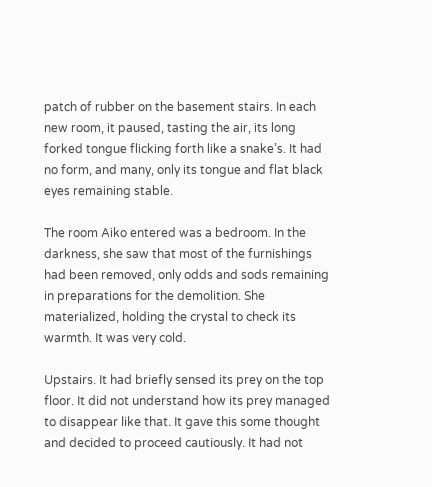patch of rubber on the basement stairs. In each new room, it paused, tasting the air, its long forked tongue flicking forth like a snake’s. It had no form, and many, only its tongue and flat black eyes remaining stable.

The room Aiko entered was a bedroom. In the darkness, she saw that most of the furnishings had been removed, only odds and sods remaining in preparations for the demolition. She materialized, holding the crystal to check its warmth. It was very cold.

Upstairs. It had briefly sensed its prey on the top floor. It did not understand how its prey managed to disappear like that. It gave this some thought and decided to proceed cautiously. It had not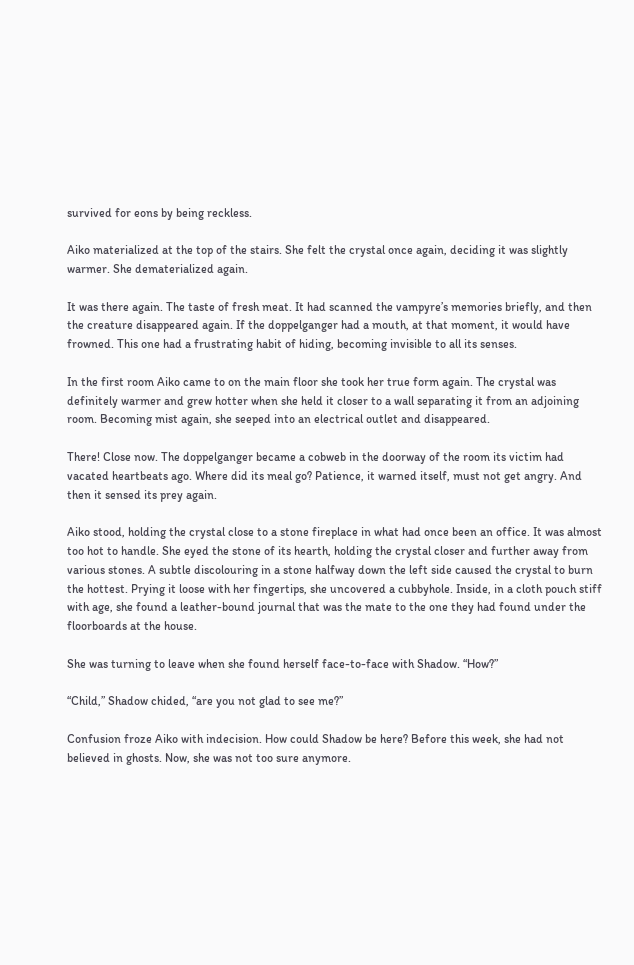survived for eons by being reckless.

Aiko materialized at the top of the stairs. She felt the crystal once again, deciding it was slightly warmer. She dematerialized again.

It was there again. The taste of fresh meat. It had scanned the vampyre’s memories briefly, and then the creature disappeared again. If the doppelganger had a mouth, at that moment, it would have frowned. This one had a frustrating habit of hiding, becoming invisible to all its senses.

In the first room Aiko came to on the main floor she took her true form again. The crystal was definitely warmer and grew hotter when she held it closer to a wall separating it from an adjoining room. Becoming mist again, she seeped into an electrical outlet and disappeared.

There! Close now. The doppelganger became a cobweb in the doorway of the room its victim had vacated heartbeats ago. Where did its meal go? Patience, it warned itself, must not get angry. And then it sensed its prey again.

Aiko stood, holding the crystal close to a stone fireplace in what had once been an office. It was almost too hot to handle. She eyed the stone of its hearth, holding the crystal closer and further away from various stones. A subtle discolouring in a stone halfway down the left side caused the crystal to burn the hottest. Prying it loose with her fingertips, she uncovered a cubbyhole. Inside, in a cloth pouch stiff with age, she found a leather-bound journal that was the mate to the one they had found under the floorboards at the house.

She was turning to leave when she found herself face-to-face with Shadow. “How?”

“Child,” Shadow chided, “are you not glad to see me?”

Confusion froze Aiko with indecision. How could Shadow be here? Before this week, she had not believed in ghosts. Now, she was not too sure anymore.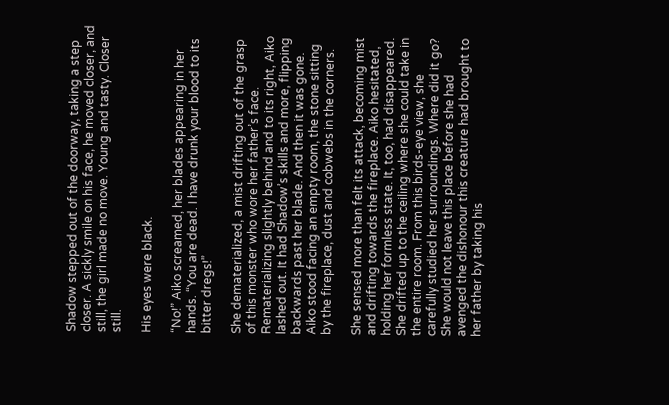Shadow stepped out of the doorway, taking a step closer. A sickly smile on his face, he moved closer, and still, the girl made no move. Young and tasty. Closer still.

His eyes were black.

“No!” Aiko screamed, her blades appearing in her hands. “You are dead. I have drunk your blood to its bitter dregs!”

She dematerialized, a mist drifting out of the grasp of this monster who wore her father’s face. Rematerializing slightly behind and to its right, Aiko lashed out. It had Shadow’s skills and more, flipping backwards past her blade. And then it was gone. Aiko stood facing an empty room, the stone sitting by the fireplace, dust and cobwebs in the corners.

She sensed more than felt its attack, becoming mist and drifting towards the fireplace. Aiko hesitated, holding her formless state. It, too, had disappeared. She drifted up to the ceiling where she could take in the entire room. From this birds-eye view, she carefully studied her surroundings. Where did it go? She would not leave this place before she had avenged the dishonour this creature had brought to her father by taking his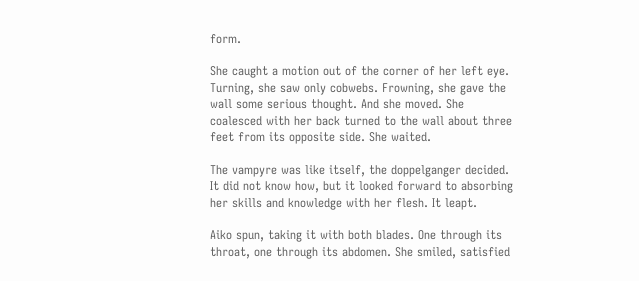form.

She caught a motion out of the corner of her left eye. Turning, she saw only cobwebs. Frowning, she gave the wall some serious thought. And she moved. She coalesced with her back turned to the wall about three feet from its opposite side. She waited.

The vampyre was like itself, the doppelganger decided. It did not know how, but it looked forward to absorbing her skills and knowledge with her flesh. It leapt.

Aiko spun, taking it with both blades. One through its throat, one through its abdomen. She smiled, satisfied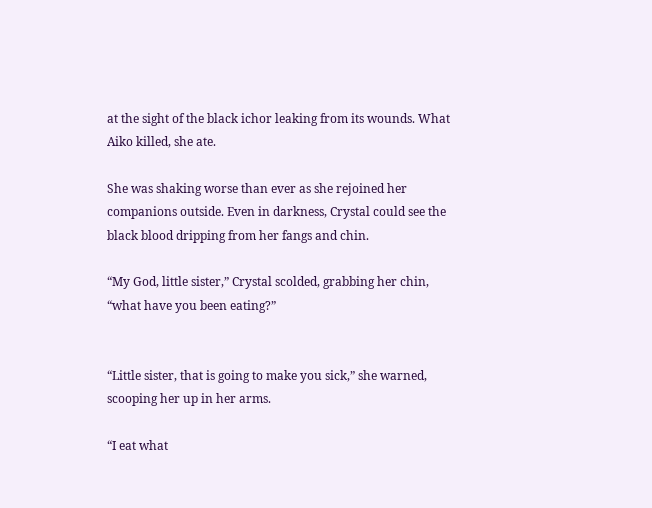at the sight of the black ichor leaking from its wounds. What Aiko killed, she ate.

She was shaking worse than ever as she rejoined her companions outside. Even in darkness, Crystal could see the black blood dripping from her fangs and chin.

“My God, little sister,” Crystal scolded, grabbing her chin, “what have you been eating?”


“Little sister, that is going to make you sick,” she warned, scooping her up in her arms.

“I eat what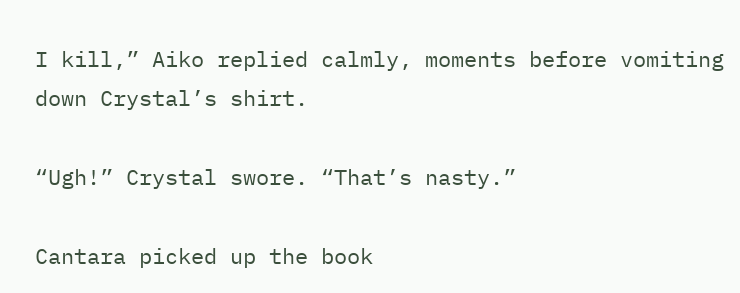I kill,” Aiko replied calmly, moments before vomiting down Crystal’s shirt.

“Ugh!” Crystal swore. “That’s nasty.”

Cantara picked up the book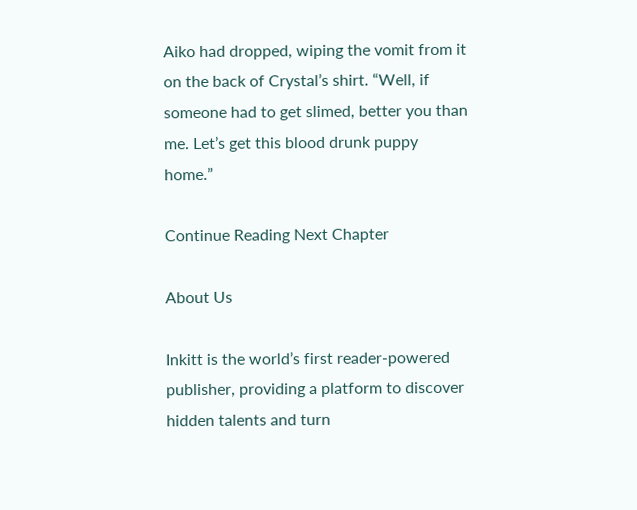Aiko had dropped, wiping the vomit from it on the back of Crystal’s shirt. “Well, if someone had to get slimed, better you than me. Let’s get this blood drunk puppy home.”

Continue Reading Next Chapter

About Us

Inkitt is the world’s first reader-powered publisher, providing a platform to discover hidden talents and turn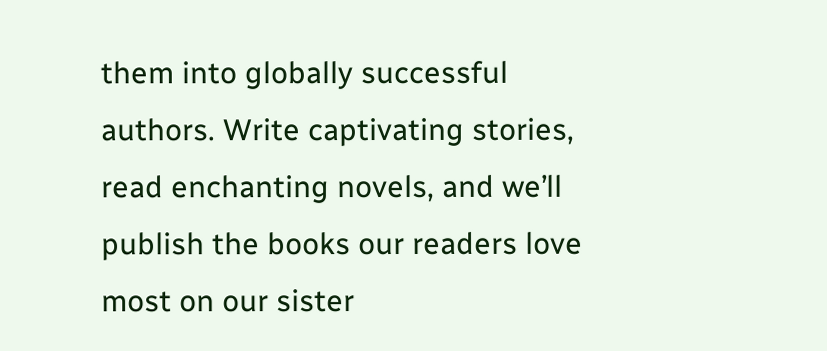them into globally successful authors. Write captivating stories, read enchanting novels, and we’ll publish the books our readers love most on our sister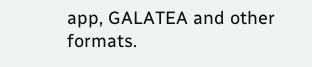app, GALATEA and other formats.